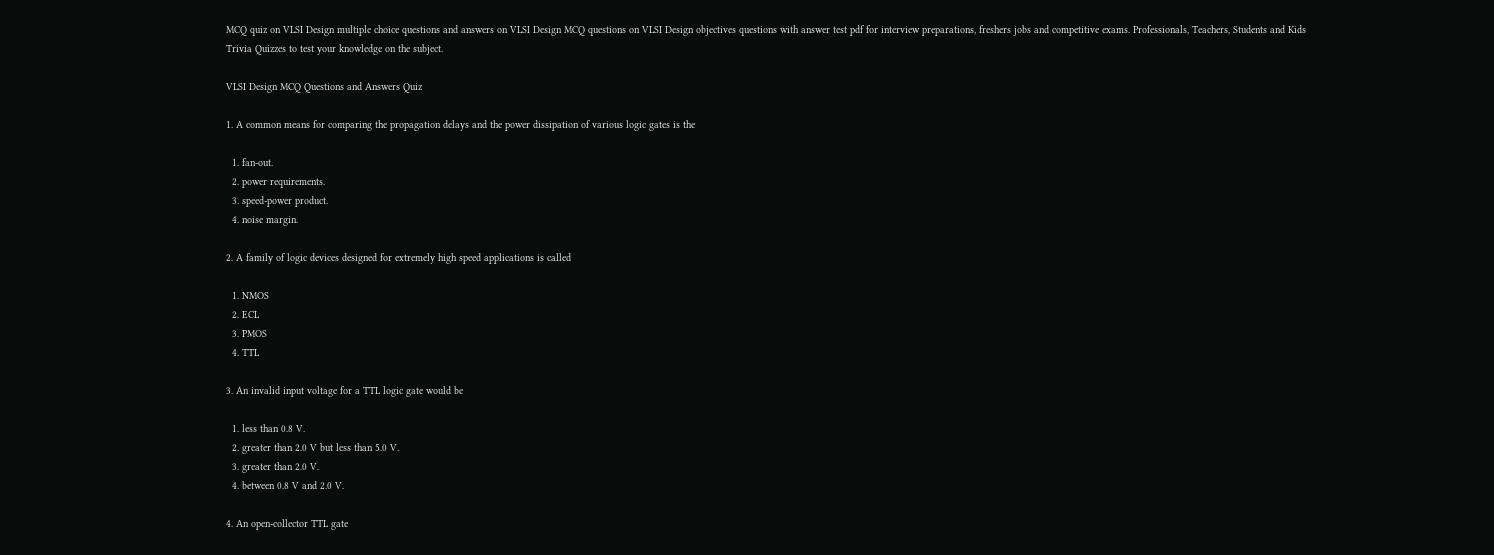MCQ quiz on VLSI Design multiple choice questions and answers on VLSI Design MCQ questions on VLSI Design objectives questions with answer test pdf for interview preparations, freshers jobs and competitive exams. Professionals, Teachers, Students and Kids Trivia Quizzes to test your knowledge on the subject.

VLSI Design MCQ Questions and Answers Quiz

1. A common means for comparing the propagation delays and the power dissipation of various logic gates is the

  1. fan-out.
  2. power requirements.
  3. speed-power product.
  4. noise margin.

2. A family of logic devices designed for extremely high speed applications is called

  1. NMOS
  2. ECL
  3. PMOS
  4. TTL

3. An invalid input voltage for a TTL logic gate would be

  1. less than 0.8 V.
  2. greater than 2.0 V but less than 5.0 V.
  3. greater than 2.0 V.
  4. between 0.8 V and 2.0 V.

4. An open-collector TTL gate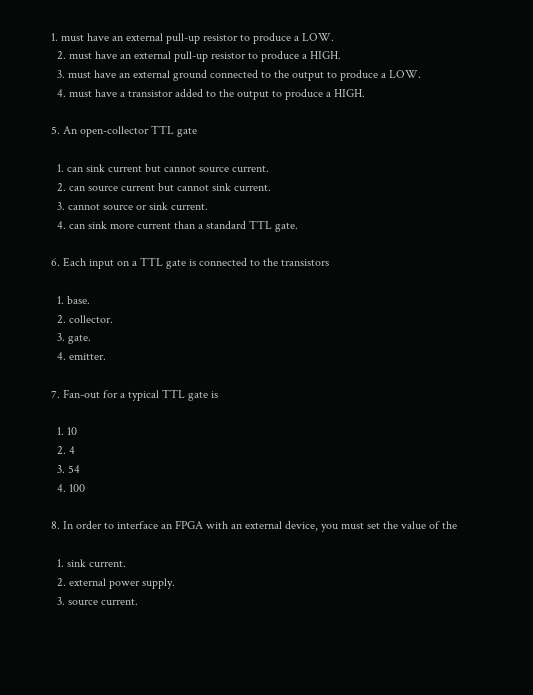1. must have an external pull-up resistor to produce a LOW.
  2. must have an external pull-up resistor to produce a HIGH.
  3. must have an external ground connected to the output to produce a LOW.
  4. must have a transistor added to the output to produce a HIGH.

5. An open-collector TTL gate

  1. can sink current but cannot source current.
  2. can source current but cannot sink current.
  3. cannot source or sink current.
  4. can sink more current than a standard TTL gate.

6. Each input on a TTL gate is connected to the transistors

  1. base.
  2. collector.
  3. gate.
  4. emitter.

7. Fan-out for a typical TTL gate is

  1. 10
  2. 4
  3. 54
  4. 100

8. In order to interface an FPGA with an external device, you must set the value of the

  1. sink current.
  2. external power supply.
  3. source current.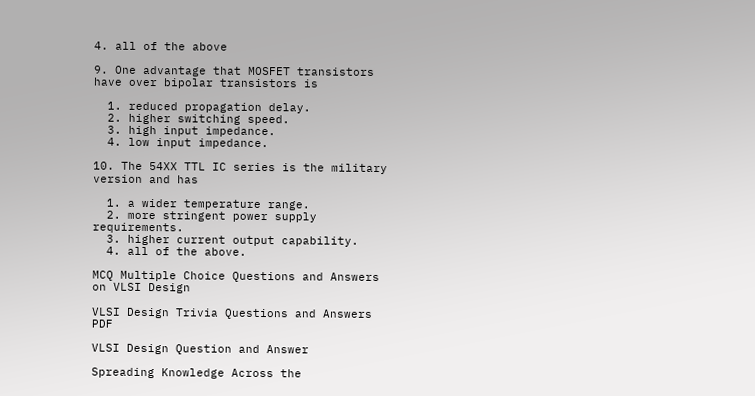4. all of the above

9. One advantage that MOSFET transistors have over bipolar transistors is

  1. reduced propagation delay.
  2. higher switching speed.
  3. high input impedance.
  4. low input impedance.

10. The 54XX TTL IC series is the military version and has

  1. a wider temperature range.
  2. more stringent power supply requirements.
  3. higher current output capability.
  4. all of the above.

MCQ Multiple Choice Questions and Answers on VLSI Design

VLSI Design Trivia Questions and Answers PDF

VLSI Design Question and Answer

Spreading Knowledge Across the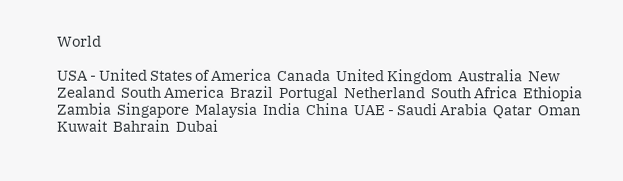World

USA - United States of America  Canada  United Kingdom  Australia  New Zealand  South America  Brazil  Portugal  Netherland  South Africa  Ethiopia  Zambia  Singapore  Malaysia  India  China  UAE - Saudi Arabia  Qatar  Oman  Kuwait  Bahrain  Dubai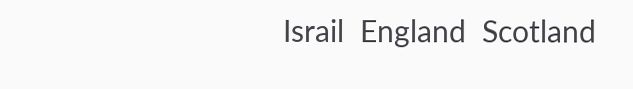Israil  England  Scotland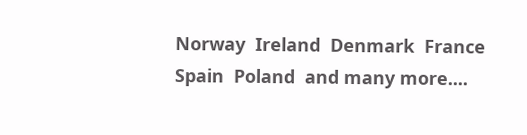Norway  Ireland  Denmark  France  Spain  Poland  and many more....